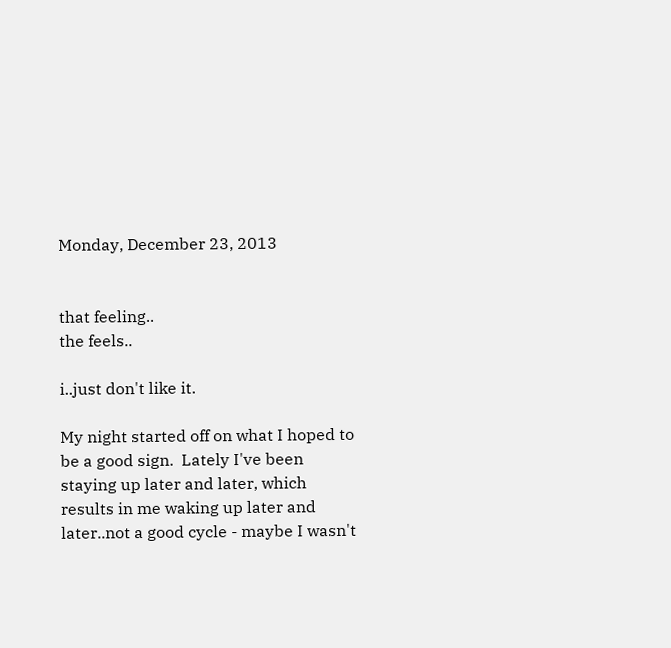Monday, December 23, 2013


that feeling..
the feels..

i..just don't like it.

My night started off on what I hoped to be a good sign.  Lately I've been staying up later and later, which results in me waking up later and later..not a good cycle - maybe I wasn't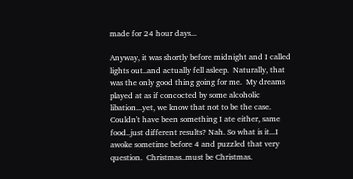made for 24 hour days...

Anyway, it was shortly before midnight and I called lights out..and actually fell asleep.  Naturally, that was the only good thing going for me.  My dreams played at as if concocted by some alcoholic libation...yet, we know that not to be the case.  Couldn't have been something I ate either, same food..just different results? Nah. So what is it...I awoke sometime before 4 and puzzled that very question.  Christmas..must be Christmas.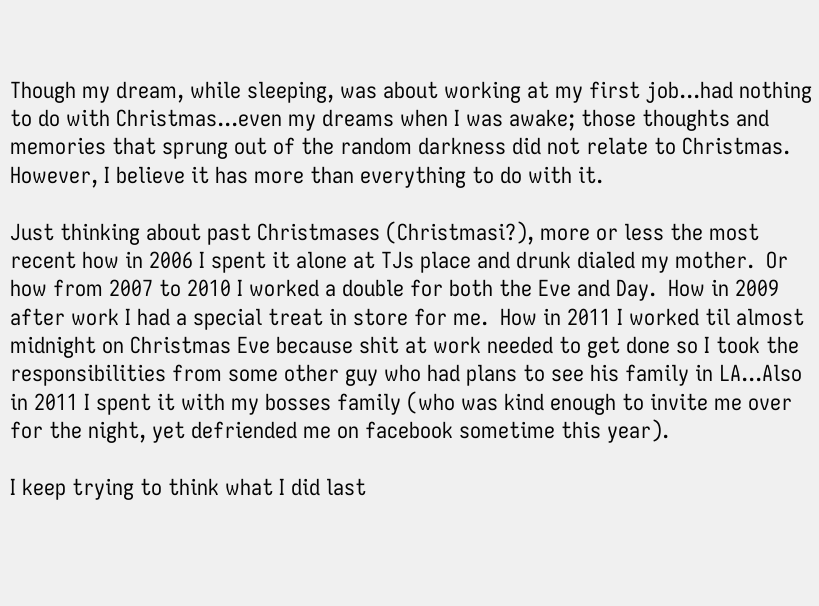Though my dream, while sleeping, was about working at my first job...had nothing to do with Christmas...even my dreams when I was awake; those thoughts and memories that sprung out of the random darkness did not relate to Christmas.  However, I believe it has more than everything to do with it.

Just thinking about past Christmases (Christmasi?), more or less the most recent how in 2006 I spent it alone at TJs place and drunk dialed my mother.  Or how from 2007 to 2010 I worked a double for both the Eve and Day.  How in 2009 after work I had a special treat in store for me.  How in 2011 I worked til almost midnight on Christmas Eve because shit at work needed to get done so I took the responsibilities from some other guy who had plans to see his family in LA...Also in 2011 I spent it with my bosses family (who was kind enough to invite me over for the night, yet defriended me on facebook sometime this year).

I keep trying to think what I did last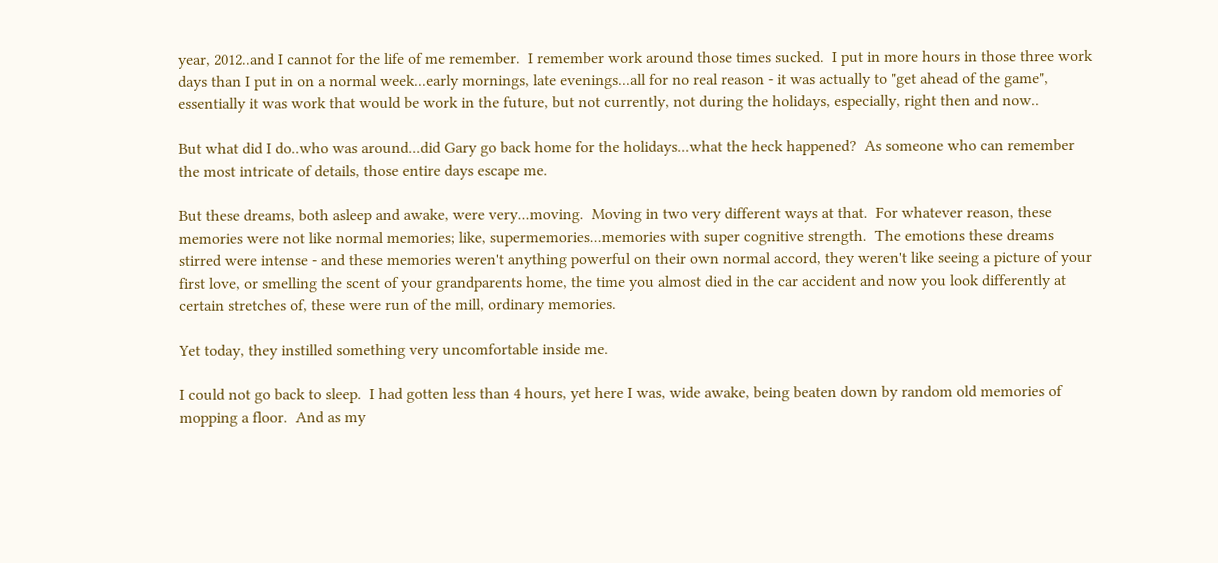year, 2012..and I cannot for the life of me remember.  I remember work around those times sucked.  I put in more hours in those three work days than I put in on a normal week...early mornings, late evenings...all for no real reason - it was actually to "get ahead of the game", essentially it was work that would be work in the future, but not currently, not during the holidays, especially, right then and now..

But what did I do..who was around...did Gary go back home for the holidays...what the heck happened?  As someone who can remember the most intricate of details, those entire days escape me.

But these dreams, both asleep and awake, were very...moving.  Moving in two very different ways at that.  For whatever reason, these memories were not like normal memories; like, supermemories...memories with super cognitive strength.  The emotions these dreams stirred were intense - and these memories weren't anything powerful on their own normal accord, they weren't like seeing a picture of your first love, or smelling the scent of your grandparents home, the time you almost died in the car accident and now you look differently at certain stretches of, these were run of the mill, ordinary memories.

Yet today, they instilled something very uncomfortable inside me.

I could not go back to sleep.  I had gotten less than 4 hours, yet here I was, wide awake, being beaten down by random old memories of mopping a floor.  And as my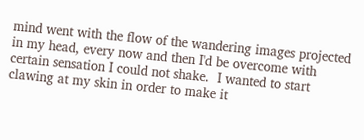mind went with the flow of the wandering images projected in my head, every now and then I'd be overcome with certain sensation I could not shake.  I wanted to start clawing at my skin in order to make it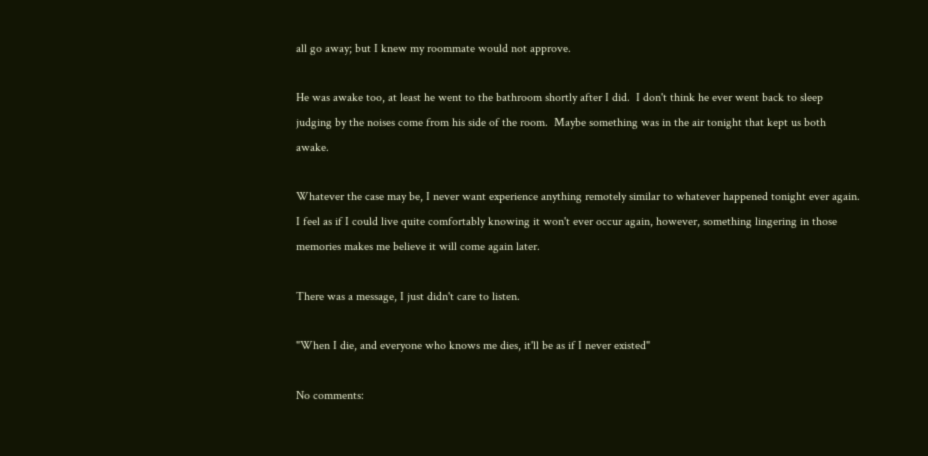all go away; but I knew my roommate would not approve.

He was awake too, at least he went to the bathroom shortly after I did.  I don't think he ever went back to sleep judging by the noises come from his side of the room.  Maybe something was in the air tonight that kept us both awake.

Whatever the case may be, I never want experience anything remotely similar to whatever happened tonight ever again.  I feel as if I could live quite comfortably knowing it won't ever occur again, however, something lingering in those memories makes me believe it will come again later.

There was a message, I just didn't care to listen.

"When I die, and everyone who knows me dies, it'll be as if I never existed"

No comments: